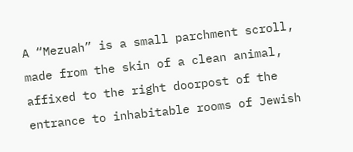A “Mezuah” is a small parchment scroll, made from the skin of a clean animal, affixed to the right doorpost of the entrance to inhabitable rooms of Jewish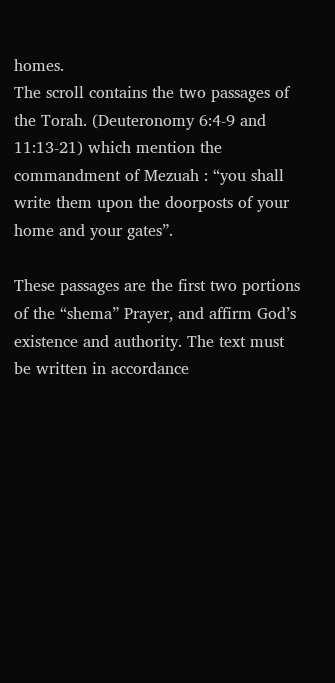homes.
The scroll contains the two passages of the Torah. (Deuteronomy 6:4-9 and 11:13-21) which mention the commandment of Mezuah : “you shall write them upon the doorposts of your home and your gates”.

These passages are the first two portions of the “shema” Prayer, and affirm God’s existence and authority. The text must be written in accordance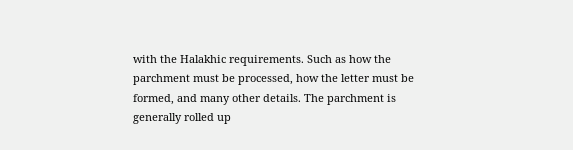with the Halakhic requirements. Such as how the parchment must be processed, how the letter must be formed, and many other details. The parchment is generally rolled up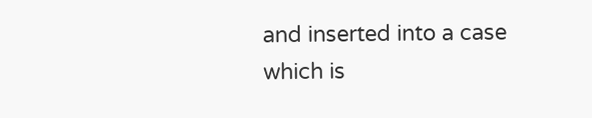and inserted into a case which is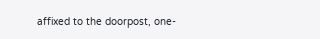affixed to the doorpost, one-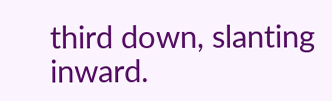third down, slanting inward.